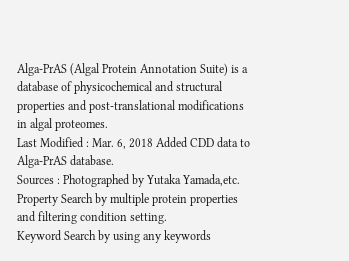Alga-PrAS (Algal Protein Annotation Suite) is a database of physicochemical and structural properties and post-translational modifications in algal proteomes.
Last Modified : Mar. 6, 2018 Added CDD data to Alga-PrAS database.
Sources : Photographed by Yutaka Yamada,etc.
Property Search by multiple protein properties and filtering condition setting.
Keyword Search by using any keywords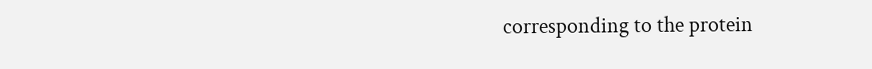corresponding to the protein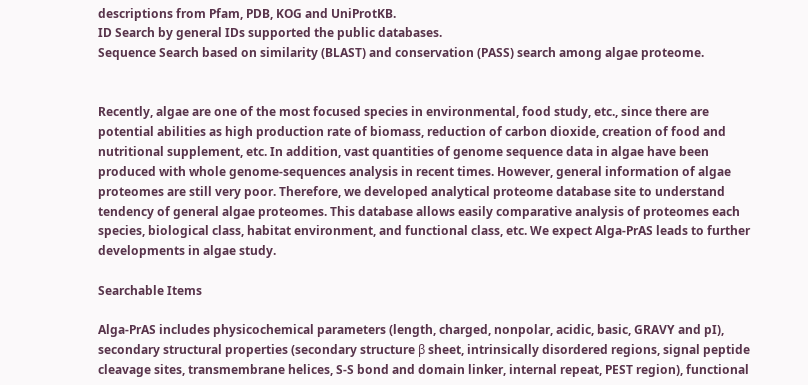descriptions from Pfam, PDB, KOG and UniProtKB.
ID Search by general IDs supported the public databases.
Sequence Search based on similarity (BLAST) and conservation (PASS) search among algae proteome.


Recently, algae are one of the most focused species in environmental, food study, etc., since there are potential abilities as high production rate of biomass, reduction of carbon dioxide, creation of food and nutritional supplement, etc. In addition, vast quantities of genome sequence data in algae have been produced with whole genome-sequences analysis in recent times. However, general information of algae proteomes are still very poor. Therefore, we developed analytical proteome database site to understand tendency of general algae proteomes. This database allows easily comparative analysis of proteomes each species, biological class, habitat environment, and functional class, etc. We expect Alga-PrAS leads to further developments in algae study.

Searchable Items

Alga-PrAS includes physicochemical parameters (length, charged, nonpolar, acidic, basic, GRAVY and pI), secondary structural properties (secondary structure β sheet, intrinsically disordered regions, signal peptide cleavage sites, transmembrane helices, S-S bond and domain linker, internal repeat, PEST region), functional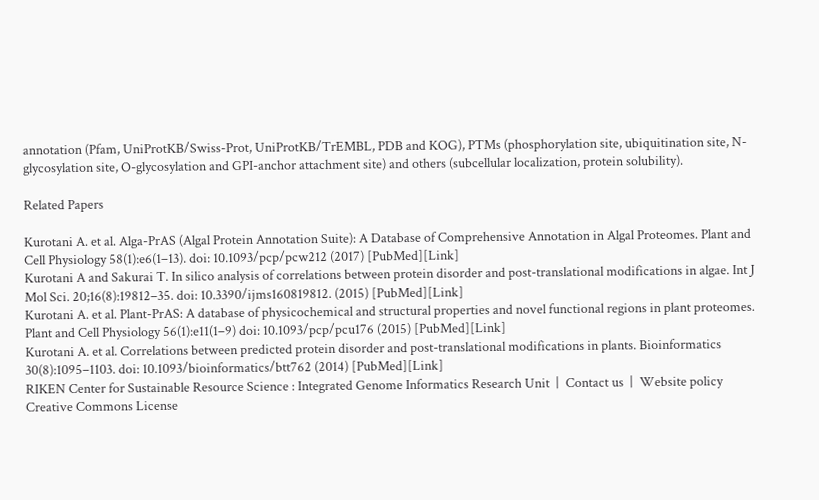annotation (Pfam, UniProtKB/Swiss-Prot, UniProtKB/TrEMBL, PDB and KOG), PTMs (phosphorylation site, ubiquitination site, N-glycosylation site, O-glycosylation and GPI-anchor attachment site) and others (subcellular localization, protein solubility).

Related Papers

Kurotani A. et al. Alga-PrAS (Algal Protein Annotation Suite): A Database of Comprehensive Annotation in Algal Proteomes. Plant and Cell Physiology 58(1):e6(1–13). doi: 10.1093/pcp/pcw212 (2017) [PubMed][Link]
Kurotani A and Sakurai T. In silico analysis of correlations between protein disorder and post-translational modifications in algae. Int J Mol Sci. 20;16(8):19812–35. doi: 10.3390/ijms160819812. (2015) [PubMed][Link]
Kurotani A. et al. Plant-PrAS: A database of physicochemical and structural properties and novel functional regions in plant proteomes. Plant and Cell Physiology 56(1):e11(1–9) doi: 10.1093/pcp/pcu176 (2015) [PubMed][Link]
Kurotani A. et al. Correlations between predicted protein disorder and post-translational modifications in plants. Bioinformatics 30(8):1095–1103. doi: 10.1093/bioinformatics/btt762 (2014) [PubMed][Link]
RIKEN Center for Sustainable Resource Science : Integrated Genome Informatics Research Unit  |  Contact us  |  Website policy  Creative Commons License